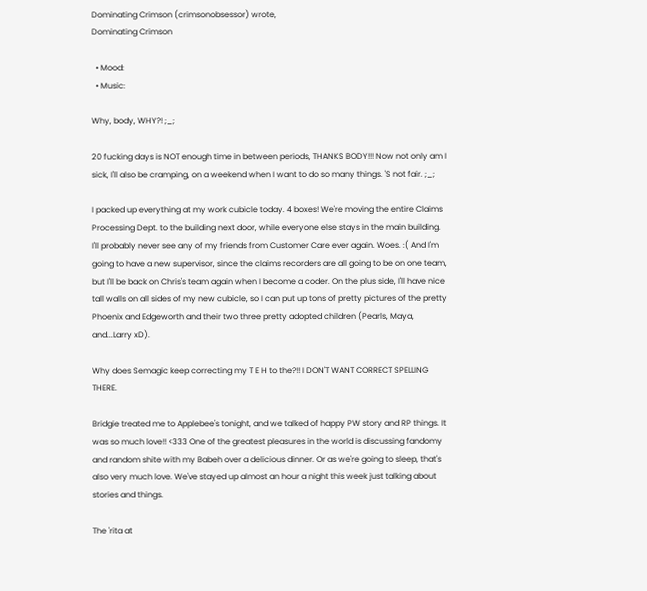Dominating Crimson (crimsonobsessor) wrote,
Dominating Crimson

  • Mood:
  • Music:

Why, body, WHY?! ;_;

20 fucking days is NOT enough time in between periods, THANKS BODY!!! Now not only am I sick, I'll also be cramping, on a weekend when I want to do so many things. 'S not fair. ;_;

I packed up everything at my work cubicle today. 4 boxes! We're moving the entire Claims Processing Dept. to the building next door, while everyone else stays in the main building. I'll probably never see any of my friends from Customer Care ever again. Woes. :( And I'm going to have a new supervisor, since the claims recorders are all going to be on one team, but I'll be back on Chris's team again when I become a coder. On the plus side, I'll have nice tall walls on all sides of my new cubicle, so I can put up tons of pretty pictures of the pretty Phoenix and Edgeworth and their two three pretty adopted children (Pearls, Maya, and...Larry xD).

Why does Semagic keep correcting my T E H to the?!! I DON'T WANT CORRECT SPELLING THERE.

Bridgie treated me to Applebee's tonight, and we talked of happy PW story and RP things. It was so much love!! <333 One of the greatest pleasures in the world is discussing fandomy and random shite with my Babeh over a delicious dinner. Or as we're going to sleep, that's also very much love. We've stayed up almost an hour a night this week just talking about stories and things.

The 'rita at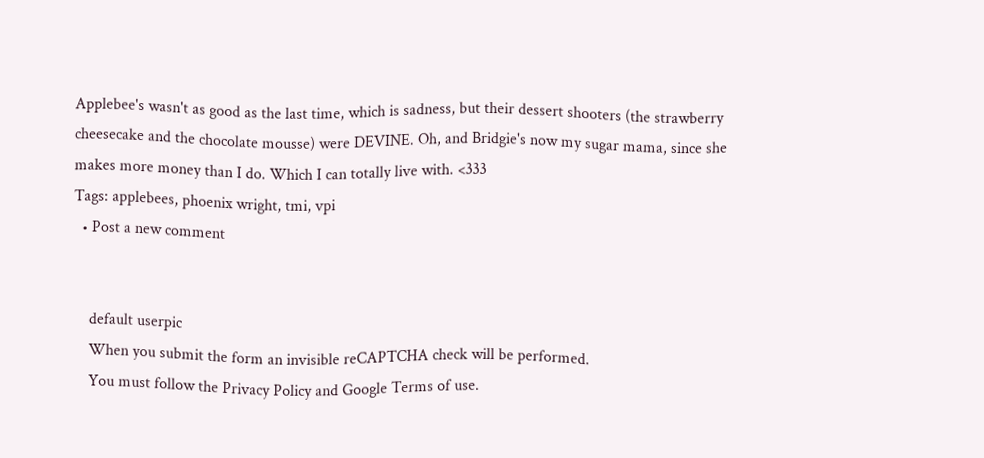Applebee's wasn't as good as the last time, which is sadness, but their dessert shooters (the strawberry cheesecake and the chocolate mousse) were DEVINE. Oh, and Bridgie's now my sugar mama, since she makes more money than I do. Which I can totally live with. <333
Tags: applebees, phoenix wright, tmi, vpi
  • Post a new comment


    default userpic
    When you submit the form an invisible reCAPTCHA check will be performed.
    You must follow the Privacy Policy and Google Terms of use.